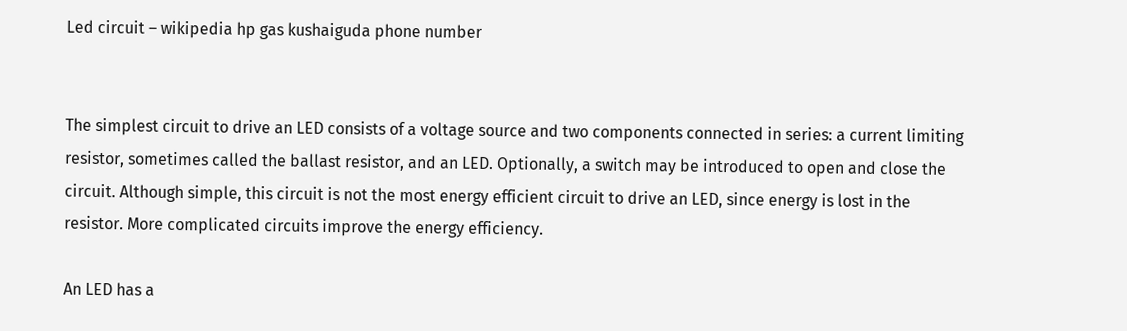Led circuit – wikipedia hp gas kushaiguda phone number


The simplest circuit to drive an LED consists of a voltage source and two components connected in series: a current limiting resistor, sometimes called the ballast resistor, and an LED. Optionally, a switch may be introduced to open and close the circuit. Although simple, this circuit is not the most energy efficient circuit to drive an LED, since energy is lost in the resistor. More complicated circuits improve the energy efficiency.

An LED has a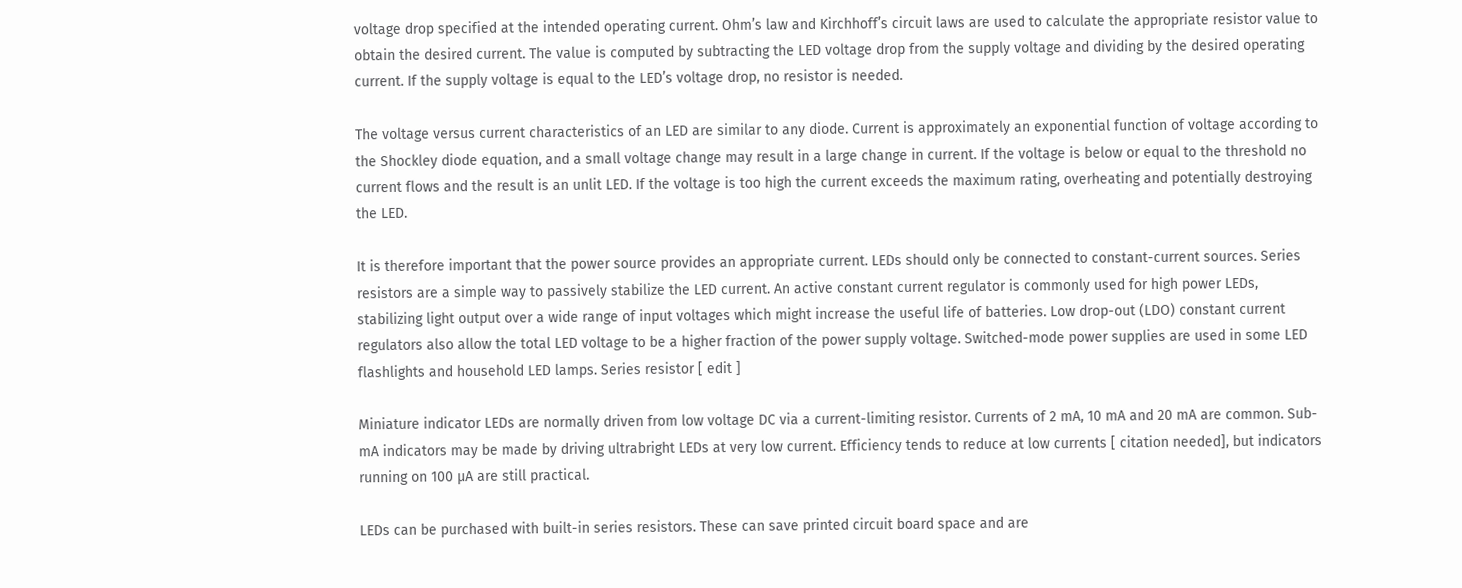voltage drop specified at the intended operating current. Ohm’s law and Kirchhoff’s circuit laws are used to calculate the appropriate resistor value to obtain the desired current. The value is computed by subtracting the LED voltage drop from the supply voltage and dividing by the desired operating current. If the supply voltage is equal to the LED’s voltage drop, no resistor is needed.

The voltage versus current characteristics of an LED are similar to any diode. Current is approximately an exponential function of voltage according to the Shockley diode equation, and a small voltage change may result in a large change in current. If the voltage is below or equal to the threshold no current flows and the result is an unlit LED. If the voltage is too high the current exceeds the maximum rating, overheating and potentially destroying the LED.

It is therefore important that the power source provides an appropriate current. LEDs should only be connected to constant-current sources. Series resistors are a simple way to passively stabilize the LED current. An active constant current regulator is commonly used for high power LEDs, stabilizing light output over a wide range of input voltages which might increase the useful life of batteries. Low drop-out (LDO) constant current regulators also allow the total LED voltage to be a higher fraction of the power supply voltage. Switched-mode power supplies are used in some LED flashlights and household LED lamps. Series resistor [ edit ]

Miniature indicator LEDs are normally driven from low voltage DC via a current-limiting resistor. Currents of 2 mA, 10 mA and 20 mA are common. Sub-mA indicators may be made by driving ultrabright LEDs at very low current. Efficiency tends to reduce at low currents [ citation needed], but indicators running on 100 μA are still practical.

LEDs can be purchased with built-in series resistors. These can save printed circuit board space and are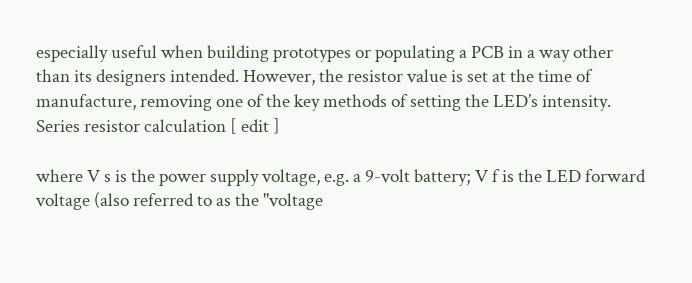especially useful when building prototypes or populating a PCB in a way other than its designers intended. However, the resistor value is set at the time of manufacture, removing one of the key methods of setting the LED’s intensity. Series resistor calculation [ edit ]

where V s is the power supply voltage, e.g. a 9-volt battery; V f is the LED forward voltage (also referred to as the "voltage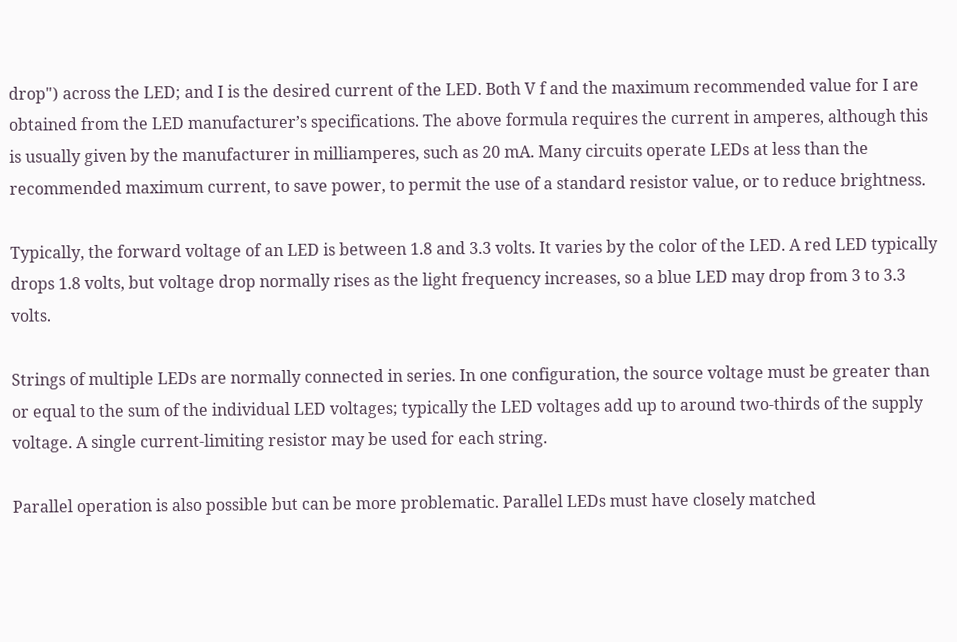drop") across the LED; and I is the desired current of the LED. Both V f and the maximum recommended value for I are obtained from the LED manufacturer’s specifications. The above formula requires the current in amperes, although this is usually given by the manufacturer in milliamperes, such as 20 mA. Many circuits operate LEDs at less than the recommended maximum current, to save power, to permit the use of a standard resistor value, or to reduce brightness.

Typically, the forward voltage of an LED is between 1.8 and 3.3 volts. It varies by the color of the LED. A red LED typically drops 1.8 volts, but voltage drop normally rises as the light frequency increases, so a blue LED may drop from 3 to 3.3 volts.

Strings of multiple LEDs are normally connected in series. In one configuration, the source voltage must be greater than or equal to the sum of the individual LED voltages; typically the LED voltages add up to around two-thirds of the supply voltage. A single current-limiting resistor may be used for each string.

Parallel operation is also possible but can be more problematic. Parallel LEDs must have closely matched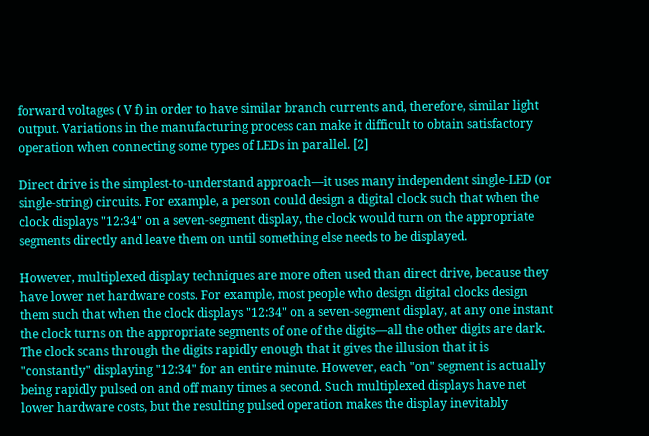forward voltages ( V f) in order to have similar branch currents and, therefore, similar light output. Variations in the manufacturing process can make it difficult to obtain satisfactory operation when connecting some types of LEDs in parallel. [2]

Direct drive is the simplest-to-understand approach—it uses many independent single-LED (or single-string) circuits. For example, a person could design a digital clock such that when the clock displays "12:34" on a seven-segment display, the clock would turn on the appropriate segments directly and leave them on until something else needs to be displayed.

However, multiplexed display techniques are more often used than direct drive, because they have lower net hardware costs. For example, most people who design digital clocks design them such that when the clock displays "12:34" on a seven-segment display, at any one instant the clock turns on the appropriate segments of one of the digits—all the other digits are dark. The clock scans through the digits rapidly enough that it gives the illusion that it is "constantly" displaying "12:34" for an entire minute. However, each "on" segment is actually being rapidly pulsed on and off many times a second. Such multiplexed displays have net lower hardware costs, but the resulting pulsed operation makes the display inevitably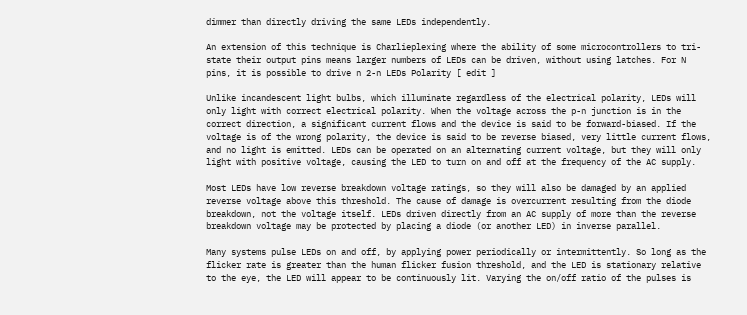dimmer than directly driving the same LEDs independently.

An extension of this technique is Charlieplexing where the ability of some microcontrollers to tri-state their output pins means larger numbers of LEDs can be driven, without using latches. For N pins, it is possible to drive n 2-n LEDs Polarity [ edit ]

Unlike incandescent light bulbs, which illuminate regardless of the electrical polarity, LEDs will only light with correct electrical polarity. When the voltage across the p-n junction is in the correct direction, a significant current flows and the device is said to be forward-biased. If the voltage is of the wrong polarity, the device is said to be reverse biased, very little current flows, and no light is emitted. LEDs can be operated on an alternating current voltage, but they will only light with positive voltage, causing the LED to turn on and off at the frequency of the AC supply.

Most LEDs have low reverse breakdown voltage ratings, so they will also be damaged by an applied reverse voltage above this threshold. The cause of damage is overcurrent resulting from the diode breakdown, not the voltage itself. LEDs driven directly from an AC supply of more than the reverse breakdown voltage may be protected by placing a diode (or another LED) in inverse parallel.

Many systems pulse LEDs on and off, by applying power periodically or intermittently. So long as the flicker rate is greater than the human flicker fusion threshold, and the LED is stationary relative to the eye, the LED will appear to be continuously lit. Varying the on/off ratio of the pulses is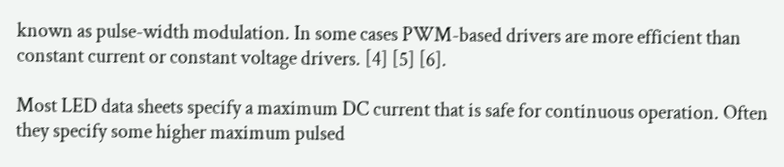known as pulse-width modulation. In some cases PWM-based drivers are more efficient than constant current or constant voltage drivers. [4] [5] [6].

Most LED data sheets specify a maximum DC current that is safe for continuous operation. Often they specify some higher maximum pulsed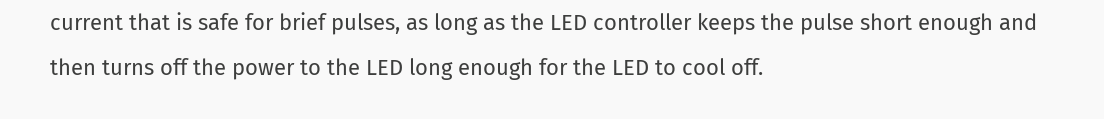current that is safe for brief pulses, as long as the LED controller keeps the pulse short enough and then turns off the power to the LED long enough for the LED to cool off.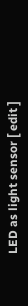LED as light sensor [ edit ]